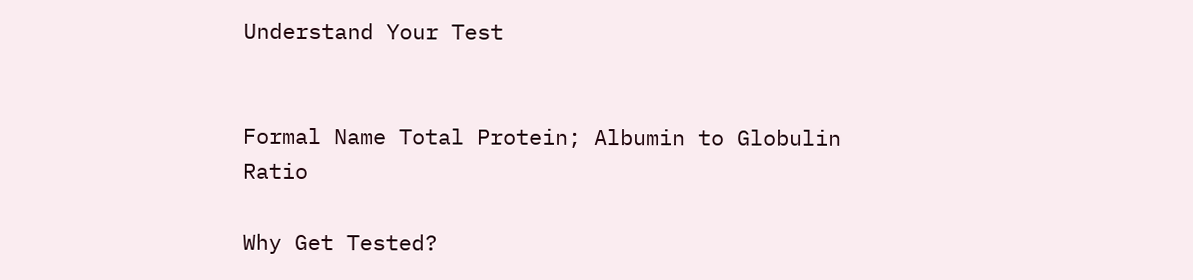Understand Your Test


Formal Name Total Protein; Albumin to Globulin Ratio

Why Get Tested?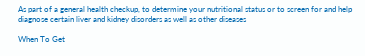As part of a general health checkup, to determine your nutritional status or to screen for and help diagnose certain liver and kidney disorders as well as other diseases

When To Get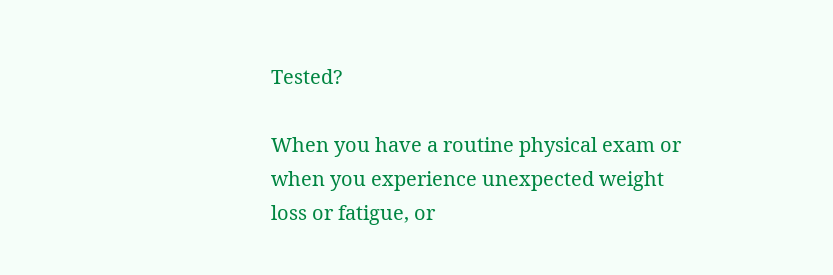Tested?

When you have a routine physical exam or when you experience unexpected weight loss or fatigue, or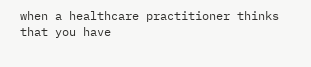when a healthcare practitioner thinks that you have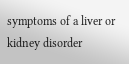symptoms of a liver or kidney disorder